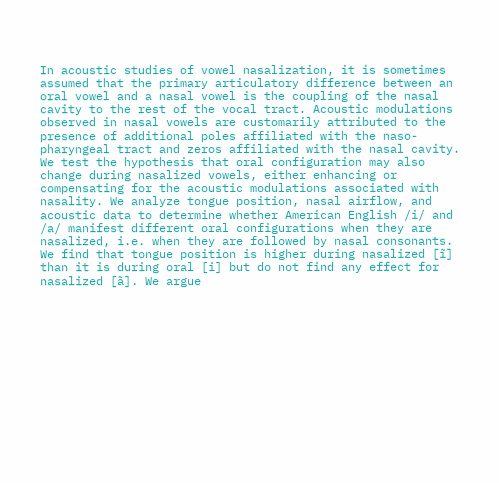In acoustic studies of vowel nasalization, it is sometimes assumed that the primary articulatory difference between an oral vowel and a nasal vowel is the coupling of the nasal cavity to the rest of the vocal tract. Acoustic modulations observed in nasal vowels are customarily attributed to the presence of additional poles affiliated with the naso-pharyngeal tract and zeros affiliated with the nasal cavity. We test the hypothesis that oral configuration may also change during nasalized vowels, either enhancing or compensating for the acoustic modulations associated with nasality. We analyze tongue position, nasal airflow, and acoustic data to determine whether American English /i/ and /a/ manifest different oral configurations when they are nasalized, i.e. when they are followed by nasal consonants. We find that tongue position is higher during nasalized [ĩ] than it is during oral [i] but do not find any effect for nasalized [ã]. We argue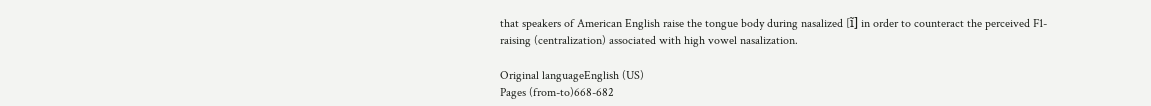that speakers of American English raise the tongue body during nasalized [ĩ] in order to counteract the perceived F1-raising (centralization) associated with high vowel nasalization.

Original languageEnglish (US)
Pages (from-to)668-682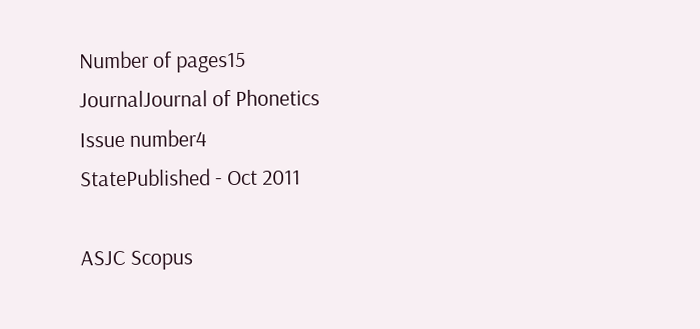Number of pages15
JournalJournal of Phonetics
Issue number4
StatePublished - Oct 2011

ASJC Scopus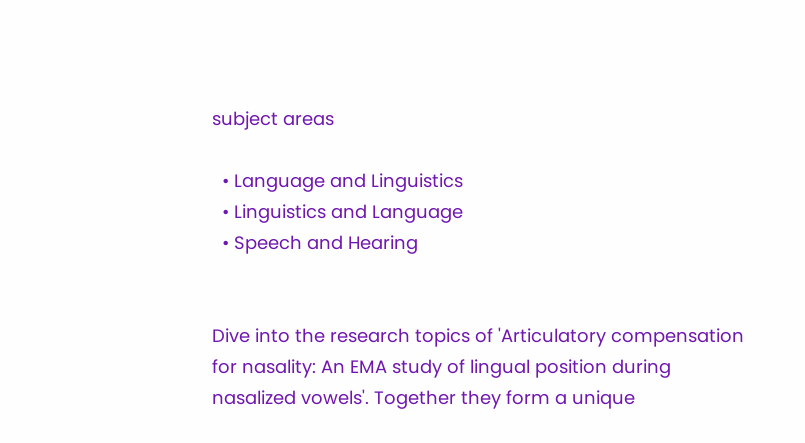subject areas

  • Language and Linguistics
  • Linguistics and Language
  • Speech and Hearing


Dive into the research topics of 'Articulatory compensation for nasality: An EMA study of lingual position during nasalized vowels'. Together they form a unique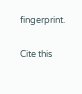fingerprint.

Cite this